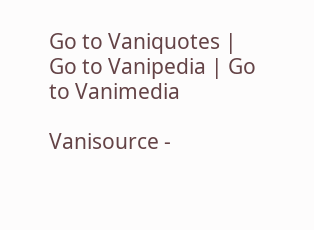Go to Vaniquotes | Go to Vanipedia | Go to Vanimedia

Vanisource -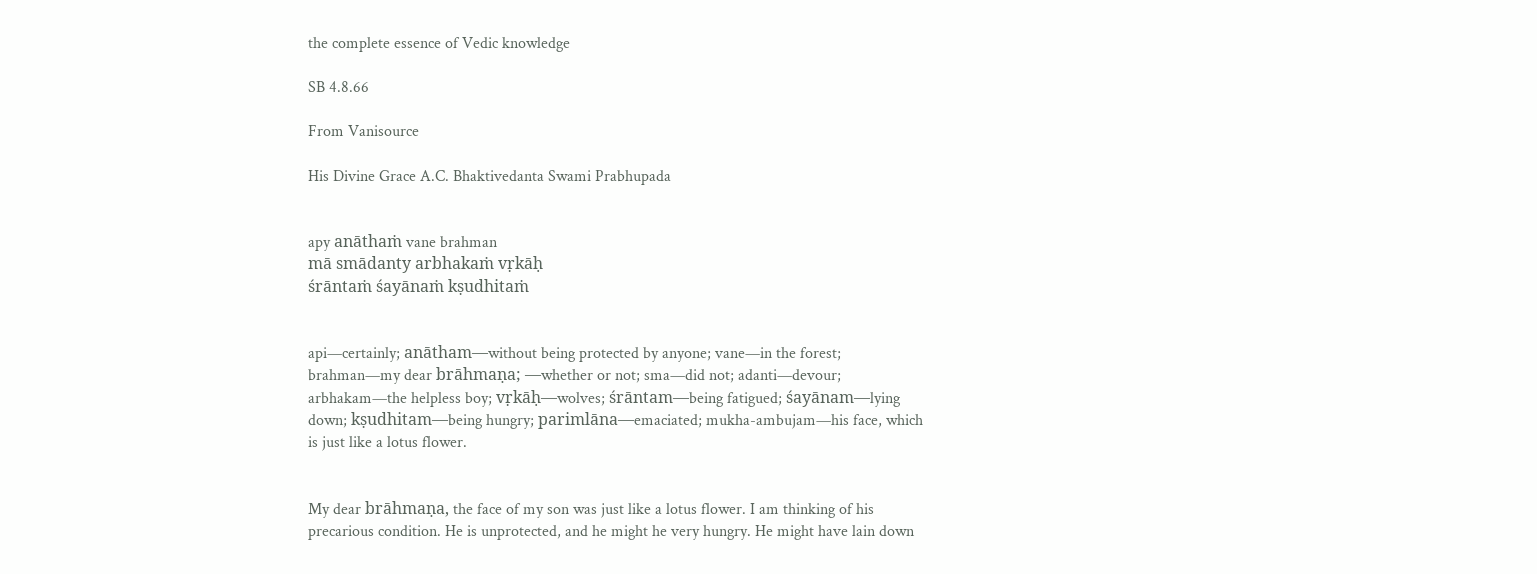the complete essence of Vedic knowledge

SB 4.8.66

From Vanisource

His Divine Grace A.C. Bhaktivedanta Swami Prabhupada


apy anāthaṁ vane brahman
mā smādanty arbhakaṁ vṛkāḥ
śrāntaṁ śayānaṁ kṣudhitaṁ


api—certainly; anātham—without being protected by anyone; vane—in the forest; brahman—my dear brāhmaṇa; —whether or not; sma—did not; adanti—devour; arbhakam—the helpless boy; vṛkāḥ—wolves; śrāntam—being fatigued; śayānam—lying down; kṣudhitam—being hungry; parimlāna—emaciated; mukha-ambujam—his face, which is just like a lotus flower.


My dear brāhmaṇa, the face of my son was just like a lotus flower. I am thinking of his precarious condition. He is unprotected, and he might he very hungry. He might have lain down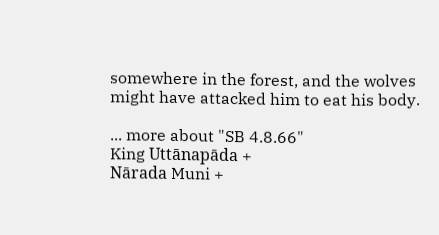somewhere in the forest, and the wolves might have attacked him to eat his body.

... more about "SB 4.8.66"
King Uttānapāda +
Nārada Muni +